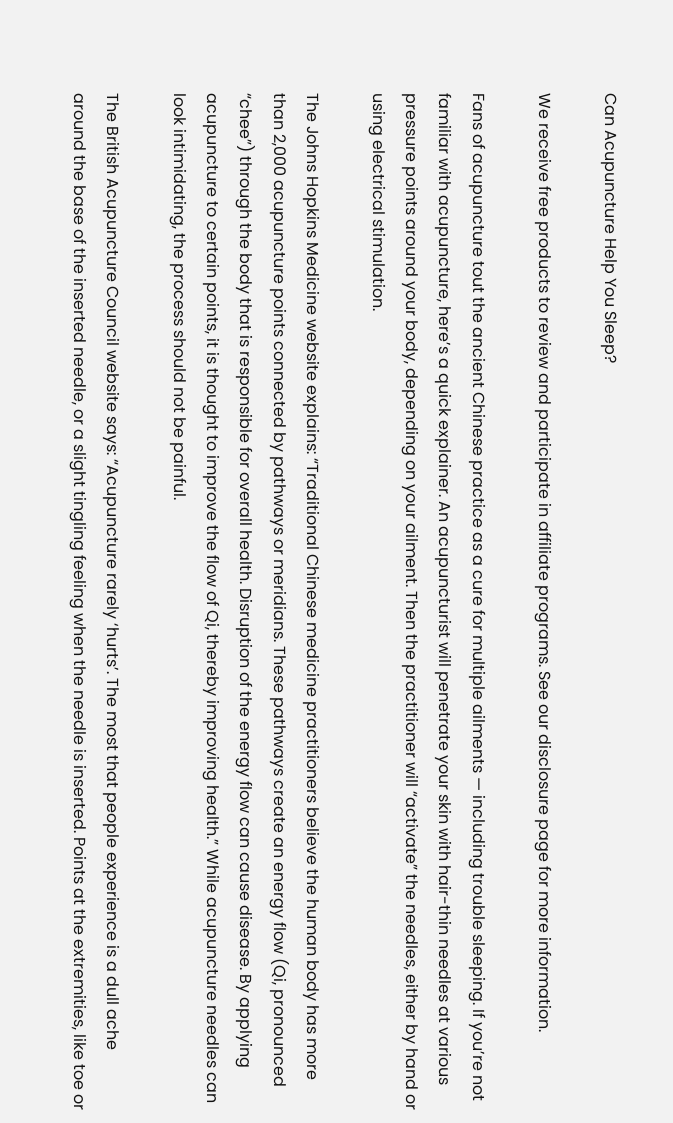Can Acupuncture Help You Sleep?

We receive free products to review and participate in affiliate programs. See our disclosure page for more information.

Fans of acupuncture tout the ancient Chinese practice as a cure for multiple ailments — including trouble sleeping. If you’re not familiar with acupuncture, here’s a quick explainer. An acupuncturist will penetrate your skin with hair-thin needles at various pressure points around your body, depending on your ailment. Then the practitioner will “activate” the needles, either by hand or using electrical stimulation.

The Johns Hopkins Medicine website explains: “Traditional Chinese medicine practitioners believe the human body has more than 2,000 acupuncture points connected by pathways or meridians. These pathways create an energy flow (Qi, pronounced “chee”) through the body that is responsible for overall health. Disruption of the energy flow can cause disease. By applying acupuncture to certain points, it is thought to improve the flow of Qi, thereby improving health.” While acupuncture needles can look intimidating, the process should not be painful.

The British Acupuncture Council website says: “Acupuncture rarely ‘hurts’. The most that people experience is a dull ache around the base of the inserted needle, or a slight tingling feeling when the needle is inserted. Points at the extremities, like toe or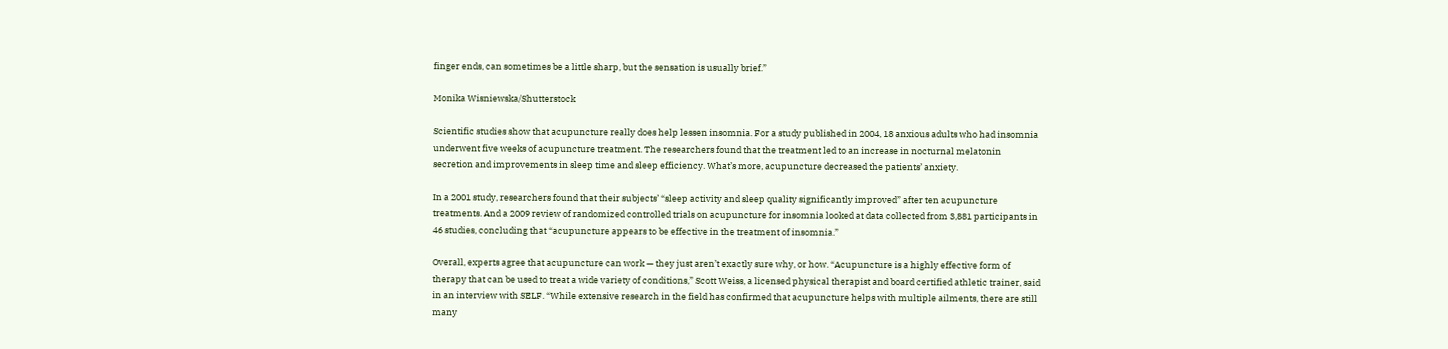finger ends, can sometimes be a little sharp, but the sensation is usually brief.”

Monika Wisniewska/Shutterstock

Scientific studies show that acupuncture really does help lessen insomnia. For a study published in 2004, 18 anxious adults who had insomnia underwent five weeks of acupuncture treatment. The researchers found that the treatment led to an increase in nocturnal melatonin secretion and improvements in sleep time and sleep efficiency. What’s more, acupuncture decreased the patients’ anxiety.

In a 2001 study, researchers found that their subjects’ “sleep activity and sleep quality significantly improved” after ten acupuncture treatments. And a 2009 review of randomized controlled trials on acupuncture for insomnia looked at data collected from 3,881 participants in 46 studies, concluding that “acupuncture appears to be effective in the treatment of insomnia.”

Overall, experts agree that acupuncture can work — they just aren’t exactly sure why, or how. “Acupuncture is a highly effective form of therapy that can be used to treat a wide variety of conditions,” Scott Weiss, a licensed physical therapist and board certified athletic trainer, said in an interview with SELF. “While extensive research in the field has confirmed that acupuncture helps with multiple ailments, there are still many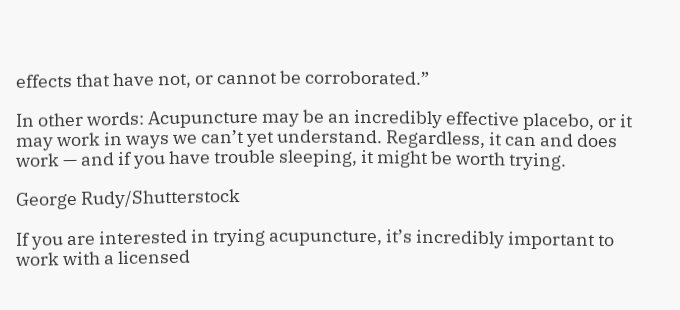effects that have not, or cannot be corroborated.”

In other words: Acupuncture may be an incredibly effective placebo, or it may work in ways we can’t yet understand. Regardless, it can and does work — and if you have trouble sleeping, it might be worth trying.

George Rudy/Shutterstock

If you are interested in trying acupuncture, it’s incredibly important to work with a licensed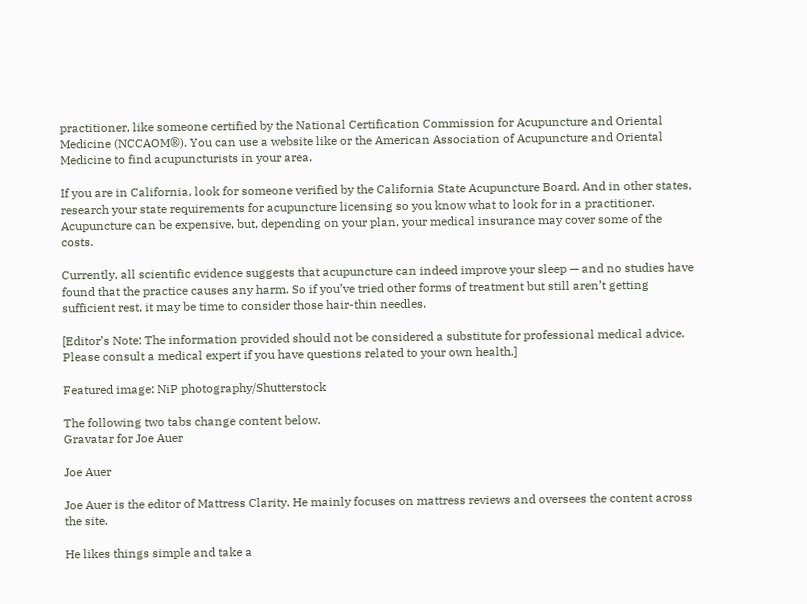practitioner, like someone certified by the National Certification Commission for Acupuncture and Oriental Medicine (NCCAOM®). You can use a website like or the American Association of Acupuncture and Oriental Medicine to find acupuncturists in your area.

If you are in California, look for someone verified by the California State Acupuncture Board. And in other states, research your state requirements for acupuncture licensing so you know what to look for in a practitioner. Acupuncture can be expensive, but, depending on your plan, your medical insurance may cover some of the costs.

Currently, all scientific evidence suggests that acupuncture can indeed improve your sleep — and no studies have found that the practice causes any harm. So if you’ve tried other forms of treatment but still aren’t getting sufficient rest, it may be time to consider those hair-thin needles.

[Editor’s Note: The information provided should not be considered a substitute for professional medical advice. Please consult a medical expert if you have questions related to your own health.]

Featured image: NiP photography/Shutterstock

The following two tabs change content below.
Gravatar for Joe Auer

Joe Auer

Joe Auer is the editor of Mattress Clarity. He mainly focuses on mattress reviews and oversees the content across the site.

He likes things simple and take a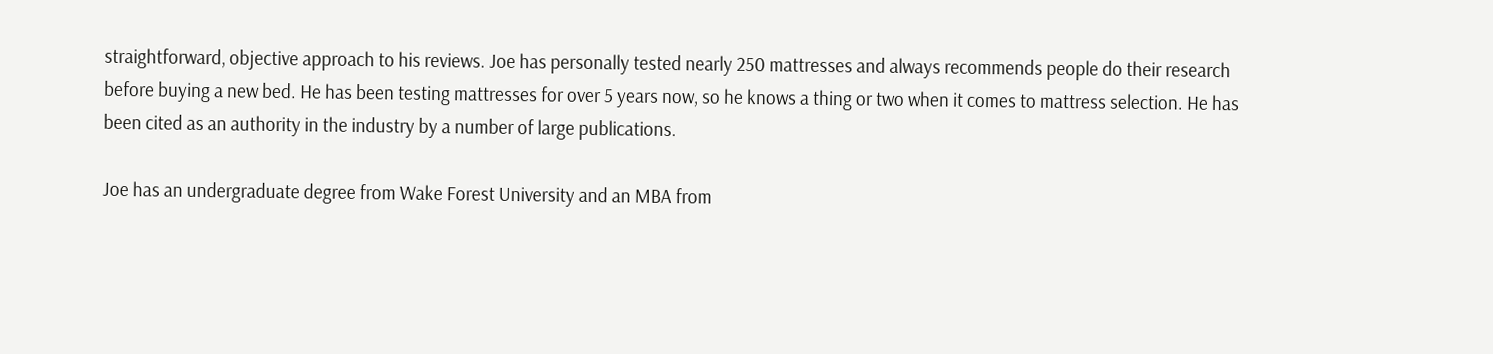straightforward, objective approach to his reviews. Joe has personally tested nearly 250 mattresses and always recommends people do their research before buying a new bed. He has been testing mattresses for over 5 years now, so he knows a thing or two when it comes to mattress selection. He has been cited as an authority in the industry by a number of large publications.

Joe has an undergraduate degree from Wake Forest University and an MBA from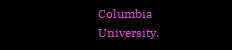Columbia University.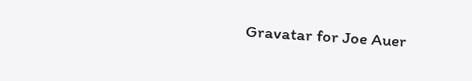Gravatar for Joe Auer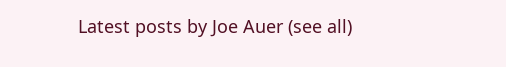Latest posts by Joe Auer (see all)